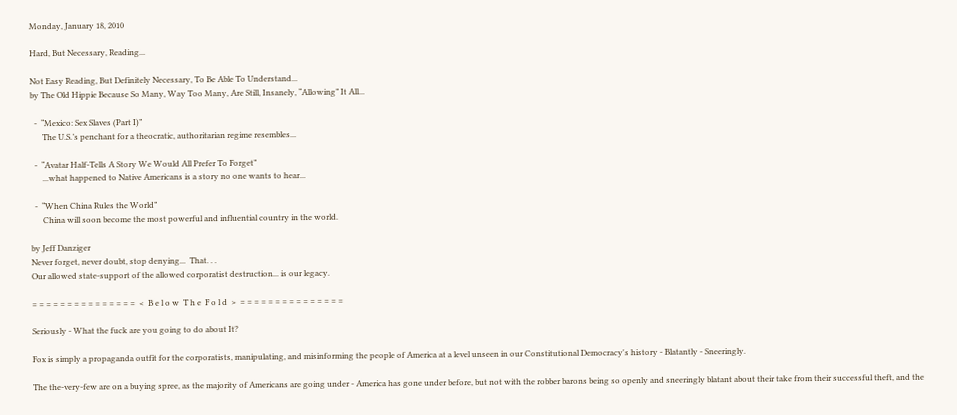Monday, January 18, 2010

Hard, But Necessary, Reading...

Not Easy Reading, But Definitely Necessary, To Be Able To Understand...
by The Old Hippie Because So Many, Way Too Many, Are Still, Insanely, “Allowing” It All...

  -  “Mexico: Sex Slaves (Part I)”
      The U.S.’s penchant for a theocratic, authoritarian regime resembles...

  -  “Avatar Half-Tells A Story We Would All Prefer To Forget”
      ...what happened to Native Americans is a story no one wants to hear...

  -  “When China Rules the World”
      China will soon become the most powerful and influential country in the world.

by Jeff Danziger
Never forget, never doubt, stop denying...  That. . .
Our allowed state-support of the allowed corporatist destruction... is our legacy.

= = = = = = = = = = = = = = =  <  B e l o w  T h e  F o l d  >  = = = = = = = = = = = = = = =

Seriously - What the fuck are you going to do about It?

Fox is simply a propaganda outfit for the corporatists, manipulating, and misinforming the people of America at a level unseen in our Constitutional Democracy's history - Blatantly - Sneeringly.

The the-very-few are on a buying spree, as the majority of Americans are going under - America has gone under before, but not with the robber barons being so openly and sneeringly blatant about their take from their successful theft, and the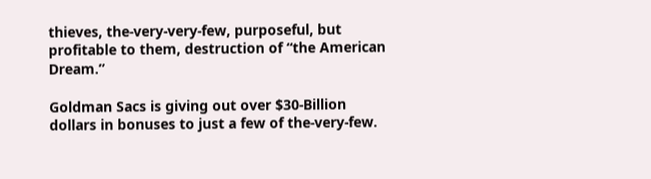thieves, the-very-very-few, purposeful, but profitable to them, destruction of “the American Dream.”

Goldman Sacs is giving out over $30-Billion dollars in bonuses to just a few of the-very-few.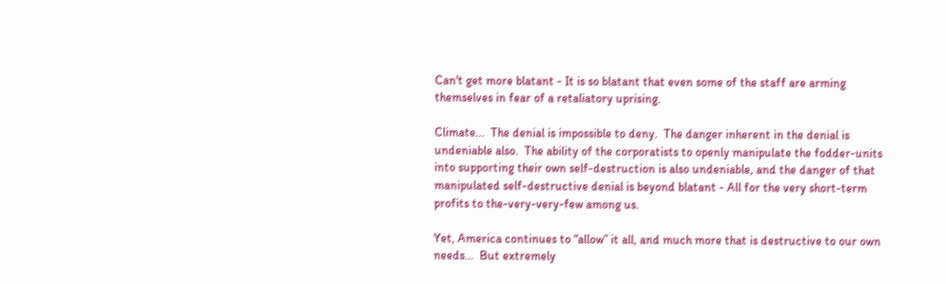Can't get more blatant - It is so blatant that even some of the staff are arming themselves in fear of a retaliatory uprising.

Climate...  The denial is impossible to deny.  The danger inherent in the denial is undeniable also.  The ability of the corporatists to openly manipulate the fodder-units into supporting their own self-destruction is also undeniable, and the danger of that manipulated self-destructive denial is beyond blatant - All for the very short-term profits to the-very-very-few among us.

Yet, America continues to “allow” it all, and much more that is destructive to our own needs...  But extremely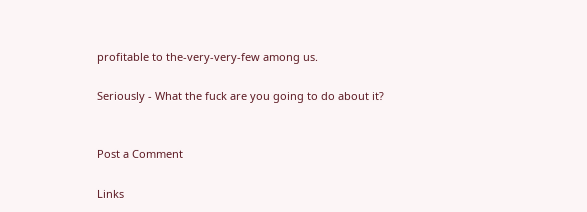profitable to the-very-very-few among us.

Seriously - What the fuck are you going to do about it?


Post a Comment

Links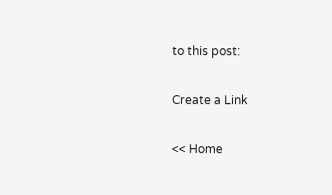to this post:

Create a Link

<< Home